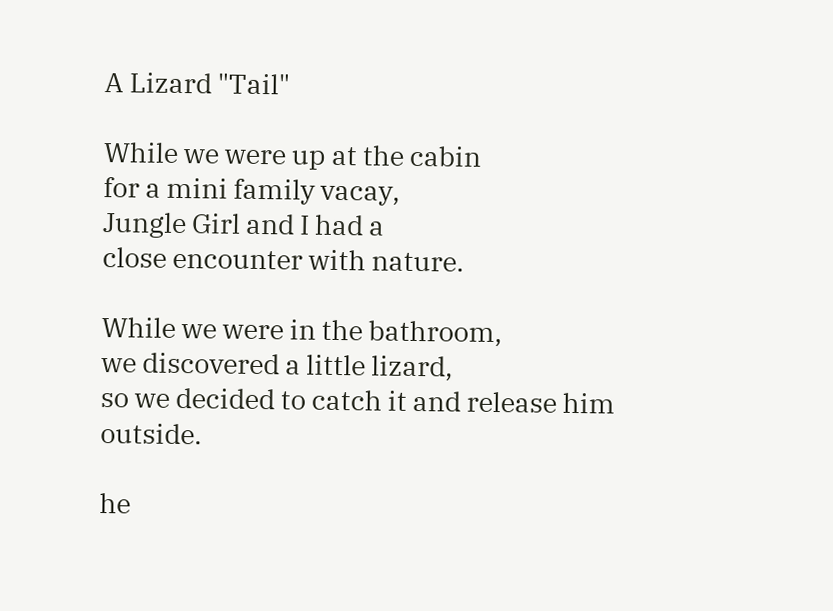A Lizard "Tail"

While we were up at the cabin
for a mini family vacay,
Jungle Girl and I had a
close encounter with nature.

While we were in the bathroom,
we discovered a little lizard,
so we decided to catch it and release him outside.

he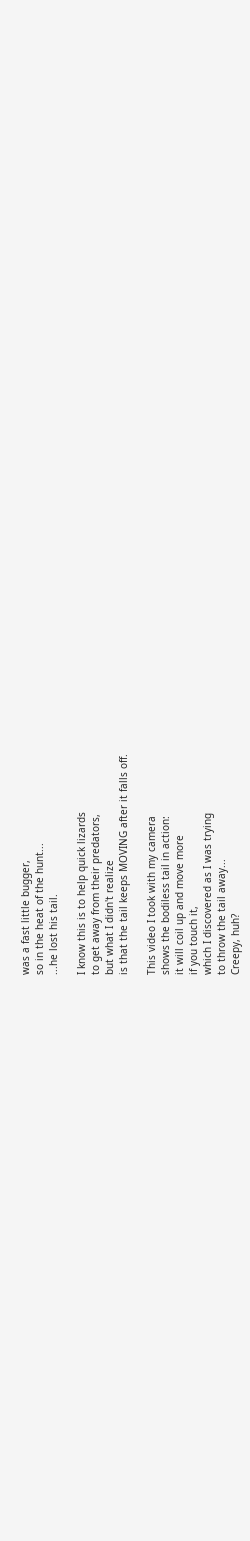was a fast little bugger,
so in the heat of the hunt...
...he lost his tail.

I know this is to help quick lizards
to get away from their predators,
but what I didn't realize
is that the tail keeps MOVING after it falls off.

This video I took with my camera
shows the bodiless tail in action:
it will coil up and move more
if you touch it,
which I discovered as I was trying
to throw the tail away...
Creepy, huh?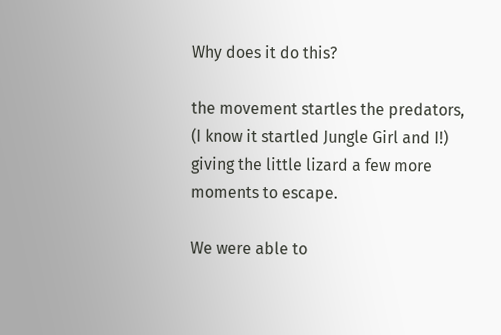Why does it do this?

the movement startles the predators,
(I know it startled Jungle Girl and I!)
giving the little lizard a few more moments to escape.

We were able to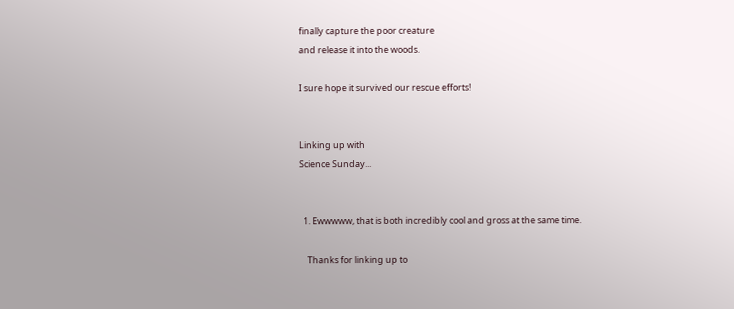finally capture the poor creature
and release it into the woods.

I sure hope it survived our rescue efforts!


Linking up with
Science Sunday...


  1. Ewwwww, that is both incredibly cool and gross at the same time.

    Thanks for linking up to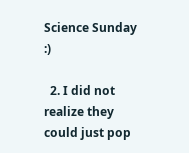Science Sunday :)

  2. I did not realize they could just pop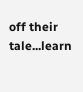off their tale...learn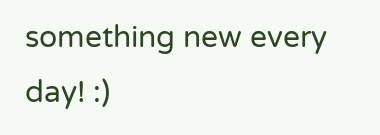something new every day! :)